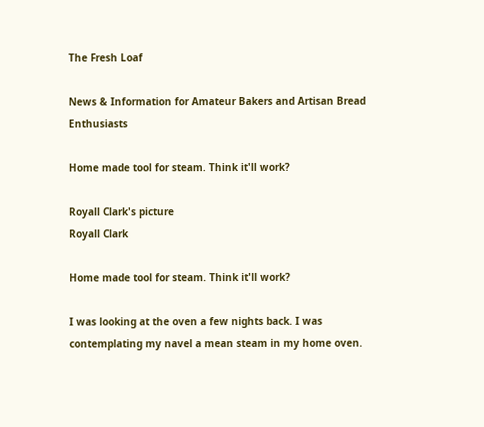The Fresh Loaf

News & Information for Amateur Bakers and Artisan Bread Enthusiasts

Home made tool for steam. Think it'll work?

Royall Clark's picture
Royall Clark

Home made tool for steam. Think it'll work?

I was looking at the oven a few nights back. I was contemplating my navel a mean steam in my home oven.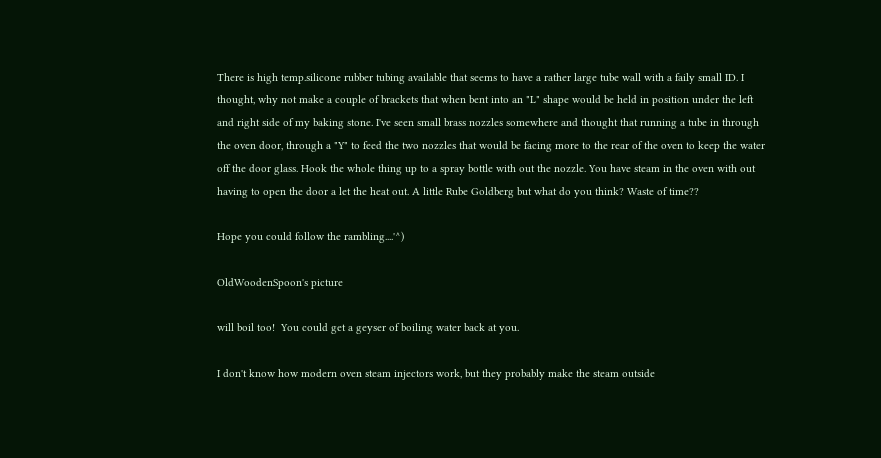There is high temp.silicone rubber tubing available that seems to have a rather large tube wall with a faily small ID. I thought, why not make a couple of brackets that when bent into an "L" shape would be held in position under the left and right side of my baking stone. I've seen small brass nozzles somewhere and thought that running a tube in through the oven door, through a "Y" to feed the two nozzles that would be facing more to the rear of the oven to keep the water off the door glass. Hook the whole thing up to a spray bottle with out the nozzle. You have steam in the oven with out having to open the door a let the heat out. A little Rube Goldberg but what do you think? Waste of time??

Hope you could follow the rambling....'^)

OldWoodenSpoon's picture

will boil too!  You could get a geyser of boiling water back at you.

I don't know how modern oven steam injectors work, but they probably make the steam outside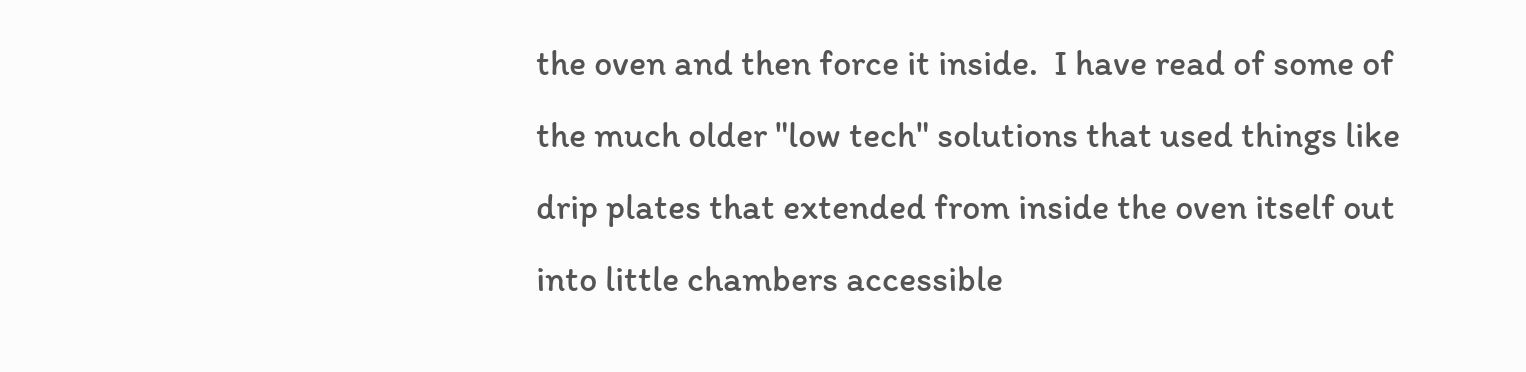the oven and then force it inside.  I have read of some of the much older "low tech" solutions that used things like drip plates that extended from inside the oven itself out into little chambers accessible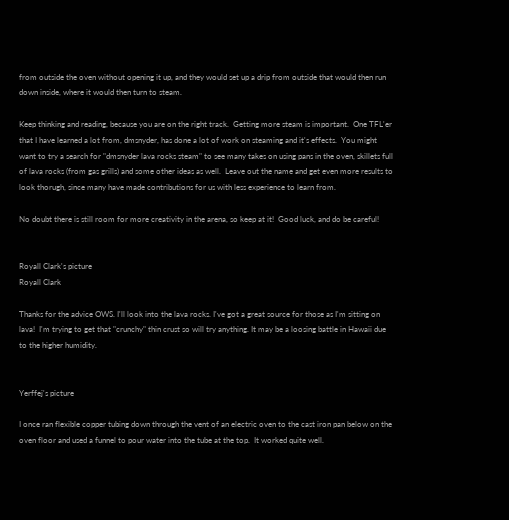from outside the oven without opening it up, and they would set up a drip from outside that would then run down inside, where it would then turn to steam.

Keep thinking and reading, because you are on the right track.  Getting more steam is important.  One TFL'er that I have learned a lot from, dmsnyder, has done a lot of work on steaming and it's effects.  You might want to try a search for "dmsnyder lava rocks steam" to see many takes on using pans in the oven, skillets full of lava rocks (from gas grills) and some other ideas as well.  Leave out the name and get even more results to look thorugh, since many have made contributions for us with less experience to learn from.

No doubt there is still room for more creativity in the arena, so keep at it!  Good luck, and do be careful!


Royall Clark's picture
Royall Clark

Thanks for the advice OWS. I'll look into the lava rocks. I've got a great source for those as I'm sitting on lava!  I'm trying to get that "crunchy" thin crust so will try anything. It may be a loosing battle in Hawaii due to the higher humidity.


Yerffej's picture

I once ran flexible copper tubing down through the vent of an electric oven to the cast iron pan below on the oven floor and used a funnel to pour water into the tube at the top.  It worked quite well.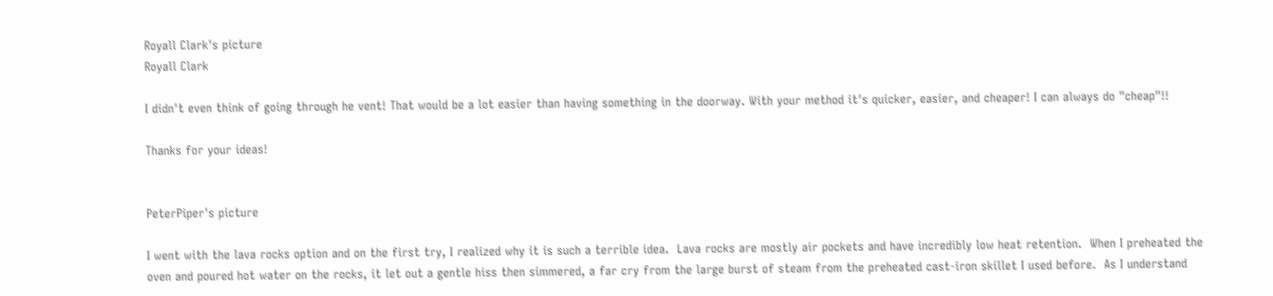Royall Clark's picture
Royall Clark

I didn't even think of going through he vent! That would be a lot easier than having something in the doorway. With your method it's quicker, easier, and cheaper! I can always do "cheap"!!

Thanks for your ideas!


PeterPiper's picture

I went with the lava rocks option and on the first try, I realized why it is such a terrible idea.  Lava rocks are mostly air pockets and have incredibly low heat retention.  When I preheated the oven and poured hot water on the rocks, it let out a gentle hiss then simmered, a far cry from the large burst of steam from the preheated cast-iron skillet I used before.  As I understand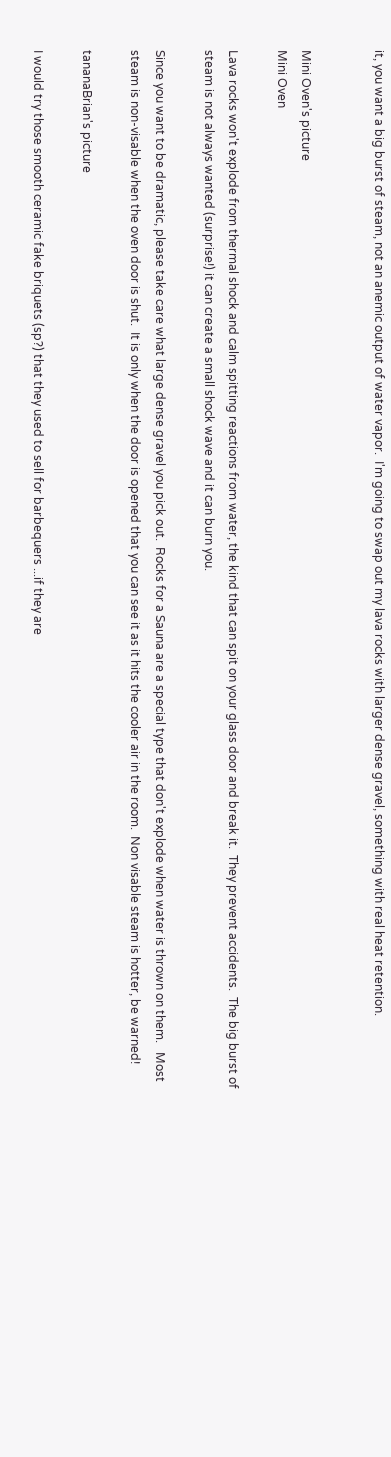it, you want a big burst of steam, not an anemic output of water vapor.  I'm going to swap out my lava rocks with larger dense gravel, something with real heat retention.


Mini Oven's picture
Mini Oven

Lava rocks won't explode from thermal shock and calm spitting reactions from water, the kind that can spit on your glass door and break it.  They prevent accidents.  The big burst of steam is not always wanted (surprise!) it can create a small shock wave and it can burn you.

Since you want to be dramatic, please take care what large dense gravel you pick out.  Rocks for a Sauna are a special type that don't explode when water is thrown on them.   Most steam is non-visable when the oven door is shut.  It is only when the door is opened that you can see it as it hits the cooler air in the room.  Non visable steam is hotter, be warned!

tananaBrian's picture

I would try those smooth ceramic fake briquets (sp?) that they used to sell for barbequers ...if they are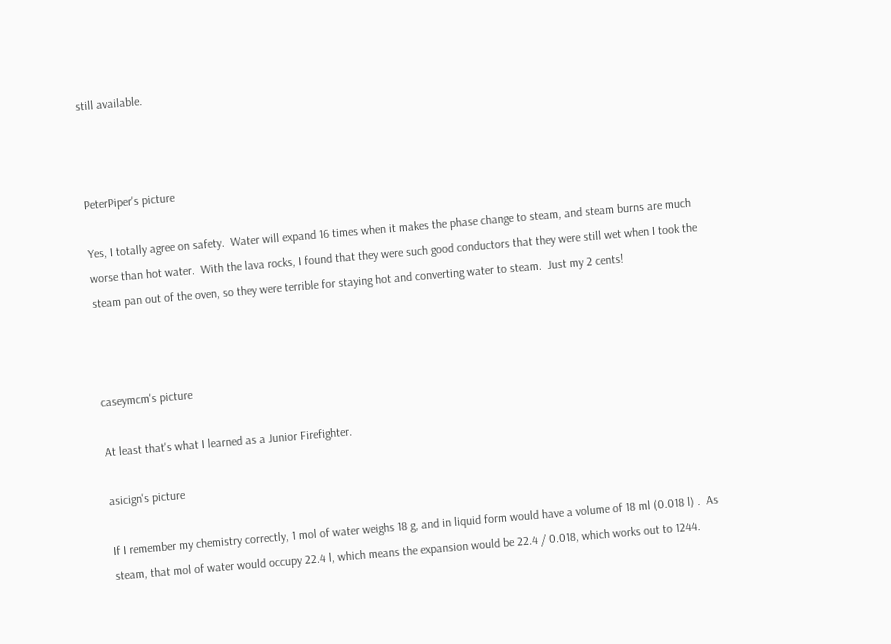still available.



PeterPiper's picture

Yes, I totally agree on safety.  Water will expand 16 times when it makes the phase change to steam, and steam burns are much worse than hot water.  With the lava rocks, I found that they were such good conductors that they were still wet when I took the steam pan out of the oven, so they were terrible for staying hot and converting water to steam.  Just my 2 cents!



caseymcm's picture

At least that's what I learned as a Junior Firefighter.

asicign's picture

If I remember my chemistry correctly, 1 mol of water weighs 18 g, and in liquid form would have a volume of 18 ml (0.018 l) .  As steam, that mol of water would occupy 22.4 l, which means the expansion would be 22.4 / 0.018, which works out to 1244.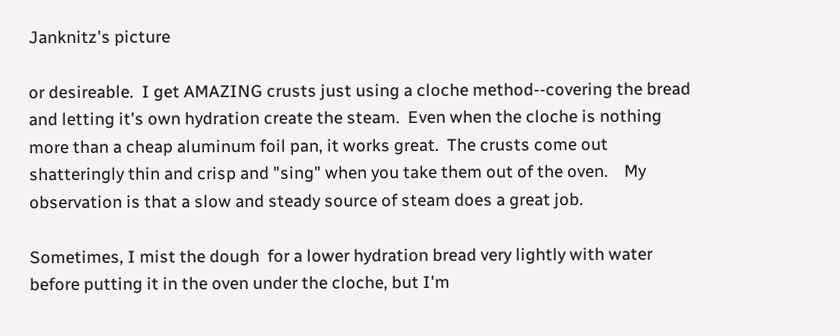Janknitz's picture

or desireable.  I get AMAZING crusts just using a cloche method--covering the bread and letting it's own hydration create the steam.  Even when the cloche is nothing more than a cheap aluminum foil pan, it works great.  The crusts come out shatteringly thin and crisp and "sing" when you take them out of the oven.    My observation is that a slow and steady source of steam does a great job.

Sometimes, I mist the dough  for a lower hydration bread very lightly with water before putting it in the oven under the cloche, but I'm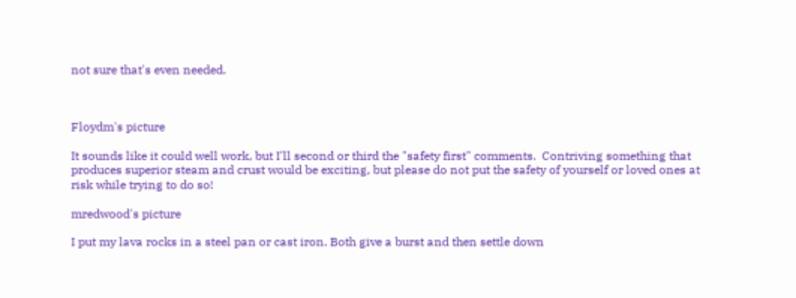not sure that's even needed.



Floydm's picture

It sounds like it could well work, but I'll second or third the "safety first" comments.  Contriving something that produces superior steam and crust would be exciting, but please do not put the safety of yourself or loved ones at risk while trying to do so!

mredwood's picture

I put my lava rocks in a steel pan or cast iron. Both give a burst and then settle down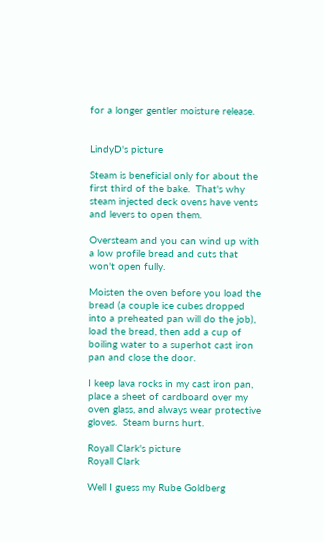for a longer gentler moisture release.


LindyD's picture

Steam is beneficial only for about the first third of the bake.  That's why steam injected deck ovens have vents and levers to open them.

Oversteam and you can wind up with a low profile bread and cuts that won't open fully.

Moisten the oven before you load the bread (a couple ice cubes dropped into a preheated pan will do the job), load the bread, then add a cup of boiling water to a superhot cast iron pan and close the door.

I keep lava rocks in my cast iron pan, place a sheet of cardboard over my oven glass, and always wear protective gloves.  Steam burns hurt.

Royall Clark's picture
Royall Clark

Well I guess my Rube Goldberg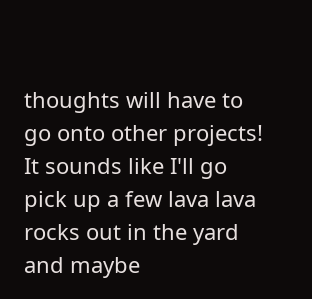thoughts will have to go onto other projects! It sounds like I'll go pick up a few lava lava rocks out in the yard and maybe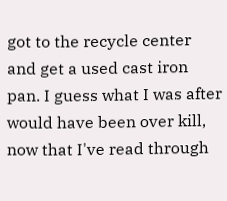got to the recycle center and get a used cast iron pan. I guess what I was after would have been over kill, now that I've read through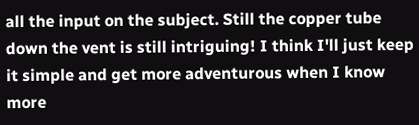all the input on the subject. Still the copper tube down the vent is still intriguing! I think I'll just keep it simple and get more adventurous when I know more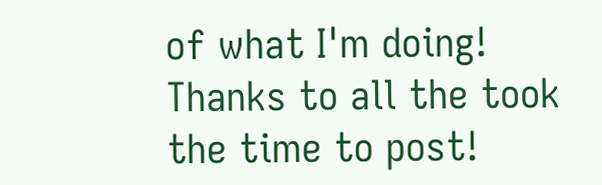of what I'm doing! Thanks to all the took the time to post!